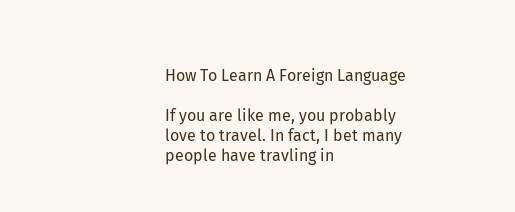How To Learn A Foreign Language

If you are like me, you probably love to travel. In fact, I bet many people have travling in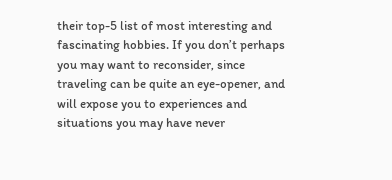their top-5 list of most interesting and fascinating hobbies. If you don’t perhaps you may want to reconsider, since traveling can be quite an eye-opener, and will expose you to experiences and situations you may have never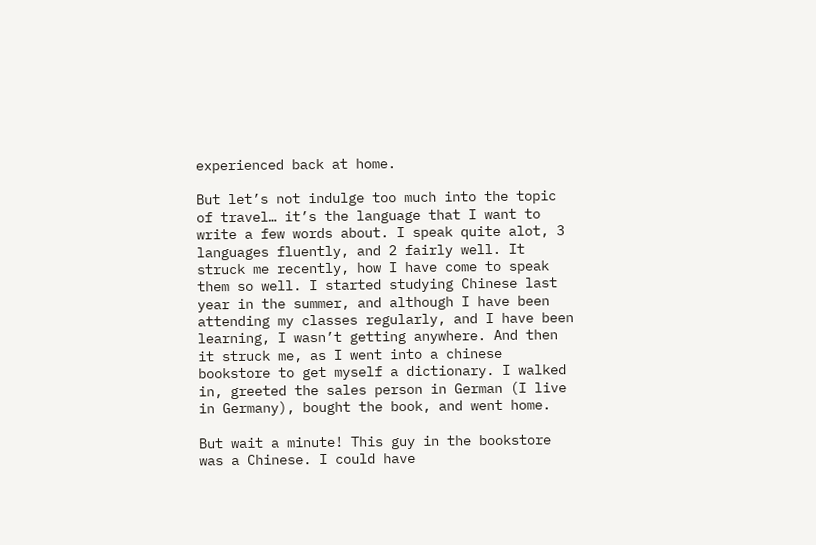experienced back at home.

But let’s not indulge too much into the topic of travel… it’s the language that I want to write a few words about. I speak quite alot, 3 languages fluently, and 2 fairly well. It struck me recently, how I have come to speak them so well. I started studying Chinese last year in the summer, and although I have been attending my classes regularly, and I have been learning, I wasn’t getting anywhere. And then it struck me, as I went into a chinese bookstore to get myself a dictionary. I walked in, greeted the sales person in German (I live in Germany), bought the book, and went home.

But wait a minute! This guy in the bookstore was a Chinese. I could have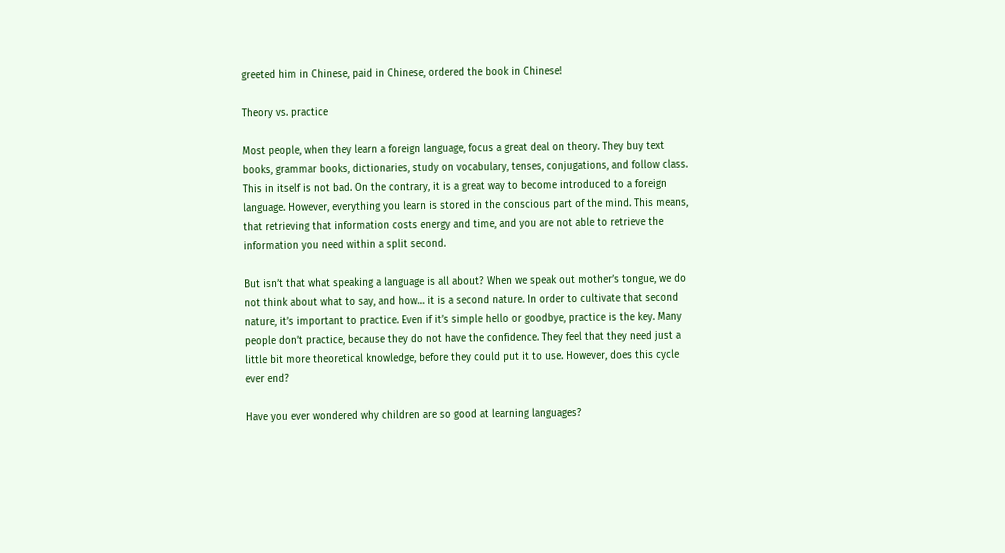greeted him in Chinese, paid in Chinese, ordered the book in Chinese!

Theory vs. practice

Most people, when they learn a foreign language, focus a great deal on theory. They buy text books, grammar books, dictionaries, study on vocabulary, tenses, conjugations, and follow class. This in itself is not bad. On the contrary, it is a great way to become introduced to a foreign language. However, everything you learn is stored in the conscious part of the mind. This means, that retrieving that information costs energy and time, and you are not able to retrieve the information you need within a split second.

But isn’t that what speaking a language is all about? When we speak out mother’s tongue, we do not think about what to say, and how… it is a second nature. In order to cultivate that second nature, it’s important to practice. Even if it’s simple hello or goodbye, practice is the key. Many people don’t practice, because they do not have the confidence. They feel that they need just a little bit more theoretical knowledge, before they could put it to use. However, does this cycle ever end?

Have you ever wondered why children are so good at learning languages?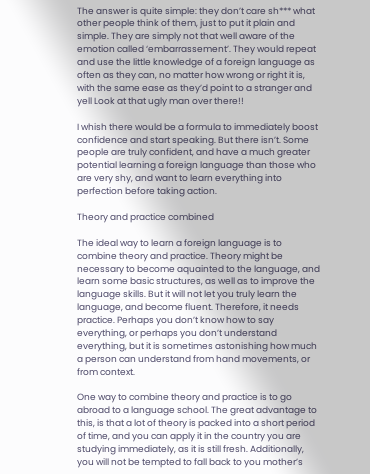The answer is quite simple: they don’t care sh*** what other people think of them, just to put it plain and simple. They are simply not that well aware of the emotion called ‘embarrassement’. They would repeat and use the little knowledge of a foreign language as often as they can, no matter how wrong or right it is, with the same ease as they’d point to a stranger and yell Look at that ugly man over there!!

I whish there would be a formula to immediately boost confidence and start speaking. But there isn’t. Some people are truly confident, and have a much greater potential learning a foreign language than those who are very shy, and want to learn everything into perfection before taking action.

Theory and practice combined

The ideal way to learn a foreign language is to combine theory and practice. Theory might be necessary to become aquainted to the language, and learn some basic structures, as well as to improve the language skills. But it will not let you truly learn the language, and become fluent. Therefore, it needs practice. Perhaps you don’t know how to say everything, or perhaps you don’t understand everything, but it is sometimes astonishing how much a person can understand from hand movements, or from context.

One way to combine theory and practice is to go abroad to a language school. The great advantage to this, is that a lot of theory is packed into a short period of time, and you can apply it in the country you are studying immediately, as it is still fresh. Additionally, you will not be tempted to fall back to you mother’s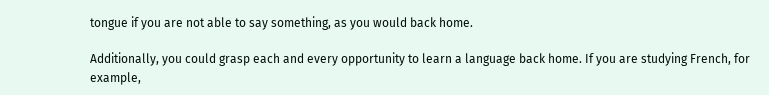tongue if you are not able to say something, as you would back home.

Additionally, you could grasp each and every opportunity to learn a language back home. If you are studying French, for example,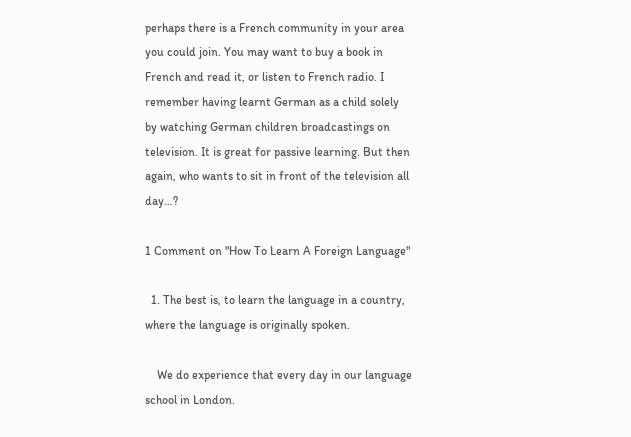perhaps there is a French community in your area you could join. You may want to buy a book in French and read it, or listen to French radio. I remember having learnt German as a child solely by watching German children broadcastings on television. It is great for passive learning. But then again, who wants to sit in front of the television all day…?

1 Comment on "How To Learn A Foreign Language"

  1. The best is, to learn the language in a country, where the language is originally spoken.

    We do experience that every day in our language school in London.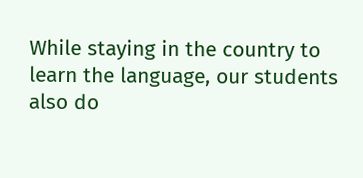While staying in the country to learn the language, our students also do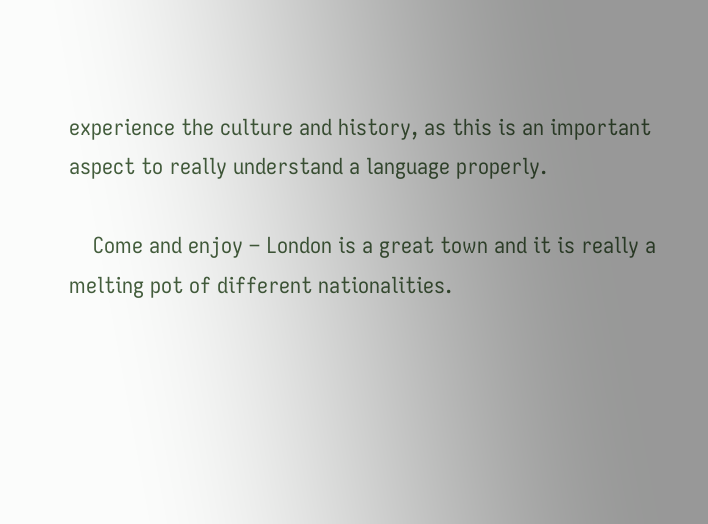experience the culture and history, as this is an important aspect to really understand a language properly.

    Come and enjoy – London is a great town and it is really a melting pot of different nationalities.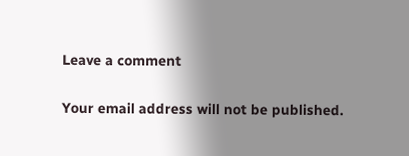Leave a comment

Your email address will not be published.